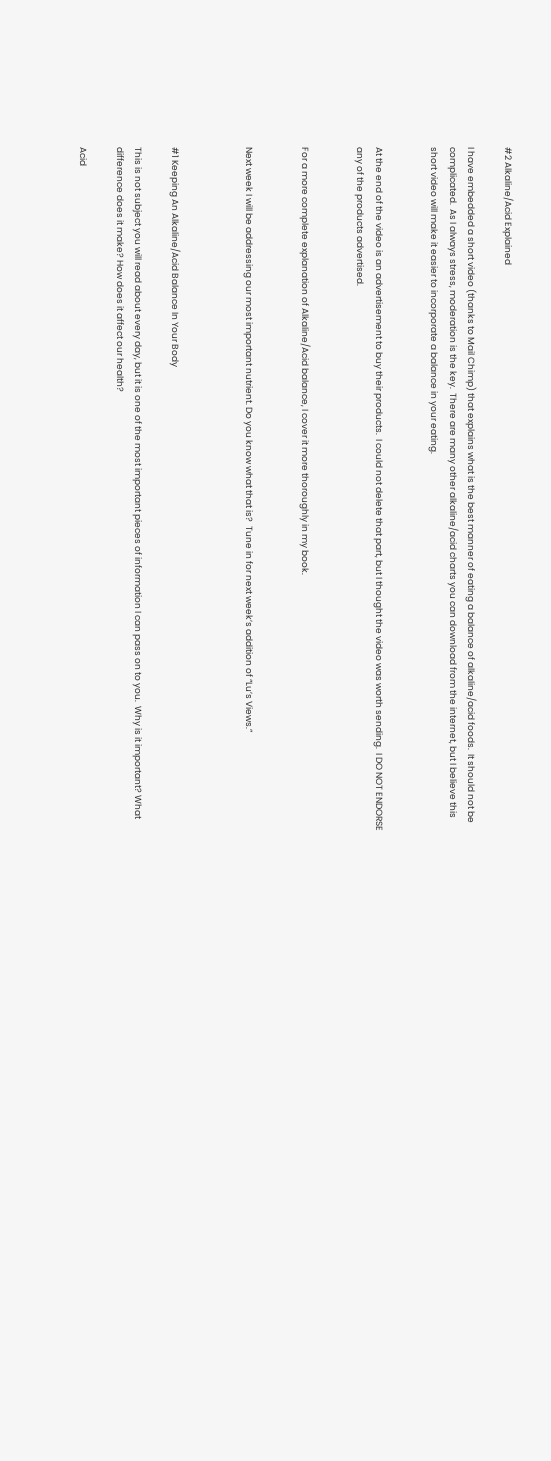#2 Alkaline/Acid Explained

I have embedded a short video (thanks to Mail Chimp) that explains what is the best manner of eating a balance of alkaline/acid foods.  It should not be complicated.  As I always stress, moderation is the key.  There are many other alkaline/acid charts you can download from the internet, but I believe this short video will make it easier to incorporate a balance in your eating.


At the end of the video is an advertisement to buy their products.  I could not delete that part, but I thought the video was worth sending.  I DO NOT ENDORSE any of the products advertised.


For a more complete explanation of Alkaline/Acid balance, I cover it more thoroughly in my book.


Next week I will be addressing our most important nutrient. Do you know what that is?  Tune in for next week’s addition of “Lu’s Views.”



#1 Keeping An Alkaline/Acid Balance In Your Body

This is not subject you will read about every day, but it is one of the most important pieces of information I can pass on to you.  Why is it important? What difference does it make? How does it affect our health?

Acid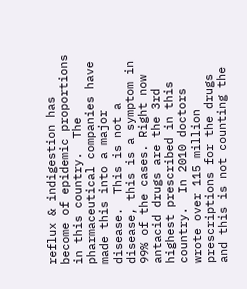reflux & indigestion has become of epidemic proportions in this country.  The pharmaceutical companies have made this into a major disease.  This is not a disease, this is a symptom in 99% of the cases. Right now antacid drugs are the 3rd highest prescribed in this country.  In 2010 doctors wrote over 115 million prescriptions for the drugs and this is not counting the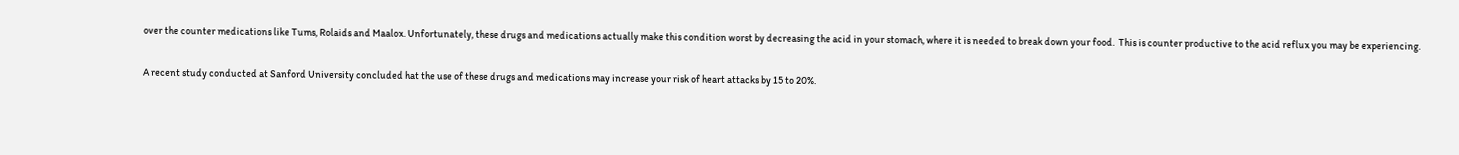over the counter medications like Tums, Rolaids and Maalox. Unfortunately, these drugs and medications actually make this condition worst by decreasing the acid in your stomach, where it is needed to break down your food.  This is counter productive to the acid reflux you may be experiencing.

A recent study conducted at Sanford University concluded hat the use of these drugs and medications may increase your risk of heart attacks by 15 to 20%.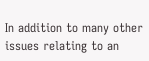In addition to many other issues relating to an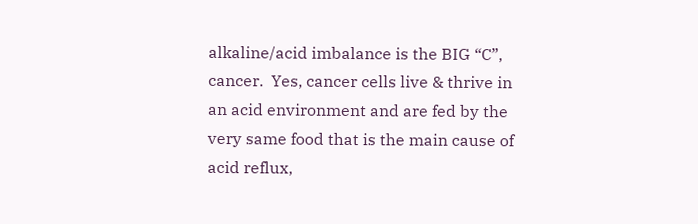alkaline/acid imbalance is the BIG “C”, cancer.  Yes, cancer cells live & thrive in an acid environment and are fed by the very same food that is the main cause of acid reflux,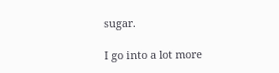sugar.

I go into a lot more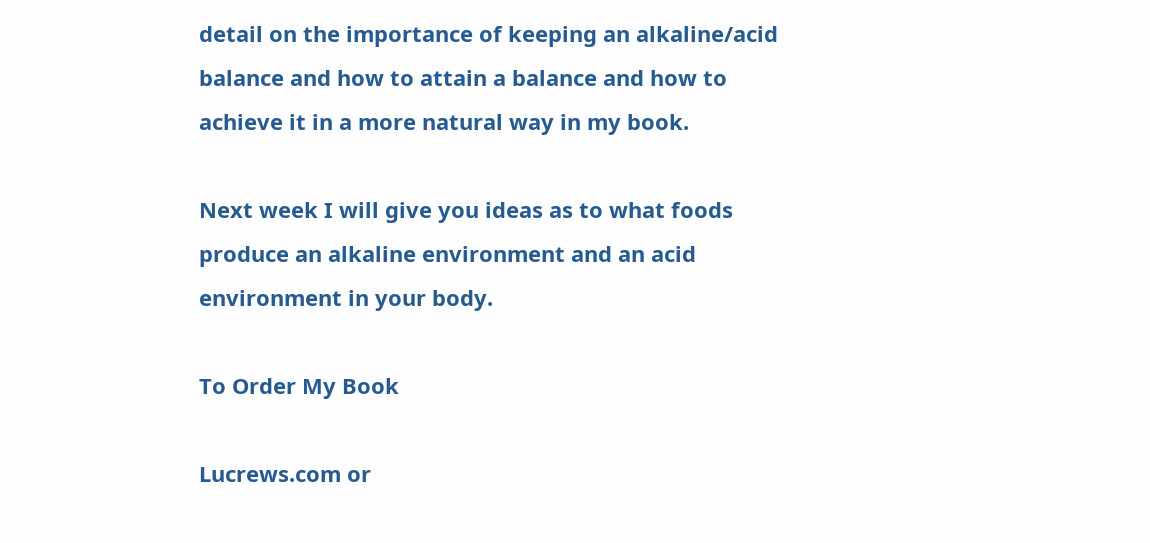detail on the importance of keeping an alkaline/acid balance and how to attain a balance and how to achieve it in a more natural way in my book.

Next week I will give you ideas as to what foods produce an alkaline environment and an acid environment in your body.

To Order My Book

Lucrews.com or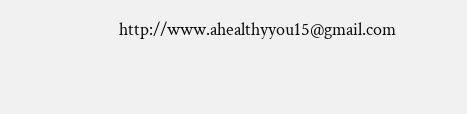http://www.ahealthyyou15@gmail.com